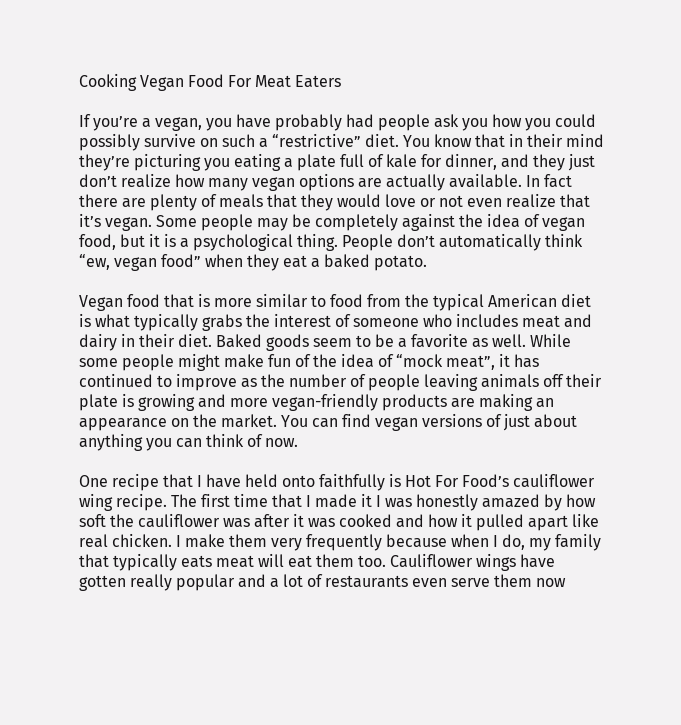Cooking Vegan Food For Meat Eaters

If you’re a vegan, you have probably had people ask you how you could possibly survive on such a “restrictive” diet. You know that in their mind they’re picturing you eating a plate full of kale for dinner, and they just don’t realize how many vegan options are actually available. In fact there are plenty of meals that they would love or not even realize that it’s vegan. Some people may be completely against the idea of vegan food, but it is a psychological thing. People don’t automatically think “ew, vegan food” when they eat a baked potato.

Vegan food that is more similar to food from the typical American diet is what typically grabs the interest of someone who includes meat and dairy in their diet. Baked goods seem to be a favorite as well. While some people might make fun of the idea of “mock meat”, it has continued to improve as the number of people leaving animals off their plate is growing and more vegan-friendly products are making an appearance on the market. You can find vegan versions of just about anything you can think of now.

One recipe that I have held onto faithfully is Hot For Food’s cauliflower wing recipe. The first time that I made it I was honestly amazed by how soft the cauliflower was after it was cooked and how it pulled apart like real chicken. I make them very frequently because when I do, my family that typically eats meat will eat them too. Cauliflower wings have gotten really popular and a lot of restaurants even serve them now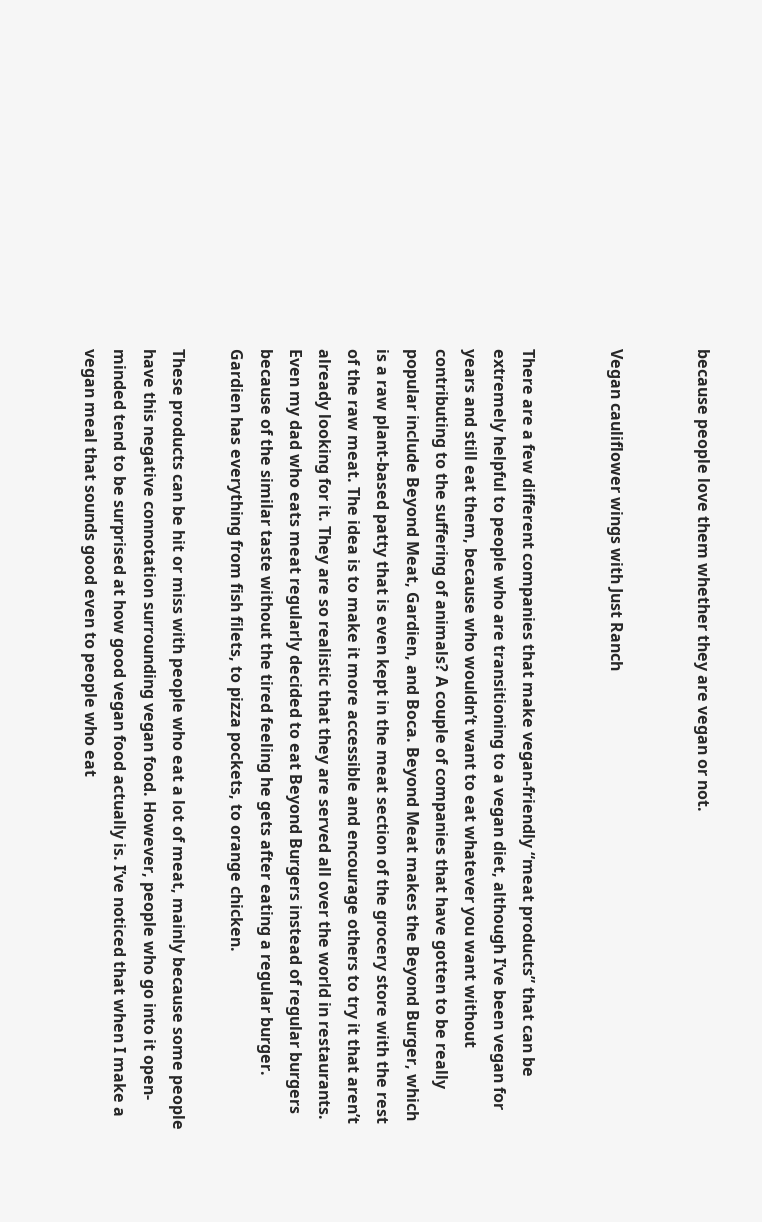because people love them whether they are vegan or not.


Vegan cauliflower wings with Just Ranch


There are a few different companies that make vegan-friendly “meat products” that can be extremely helpful to people who are transitioning to a vegan diet, although I’ve been vegan for years and still eat them, because who wouldn’t want to eat whatever you want without contributing to the suffering of animals? A couple of companies that have gotten to be really popular include Beyond Meat, Gardien, and Boca. Beyond Meat makes the Beyond Burger, which is a raw plant-based patty that is even kept in the meat section of the grocery store with the rest of the raw meat. The idea is to make it more accessible and encourage others to try it that aren’t already looking for it. They are so realistic that they are served all over the world in restaurants. Even my dad who eats meat regularly decided to eat Beyond Burgers instead of regular burgers because of the similar taste without the tired feeling he gets after eating a regular burger. Gardien has everything from fish filets, to pizza pockets, to orange chicken.

These products can be hit or miss with people who eat a lot of meat, mainly because some people have this negative connotation surrounding vegan food. However, people who go into it open-minded tend to be surprised at how good vegan food actually is. I’ve noticed that when I make a vegan meal that sounds good even to people who eat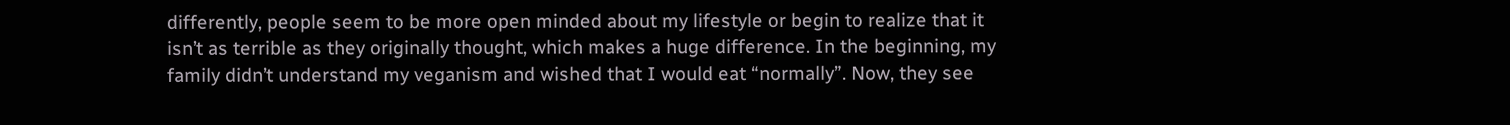differently, people seem to be more open minded about my lifestyle or begin to realize that it isn’t as terrible as they originally thought, which makes a huge difference. In the beginning, my family didn’t understand my veganism and wished that I would eat “normally”. Now, they see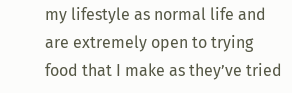my lifestyle as normal life and are extremely open to trying food that I make as they’ve tried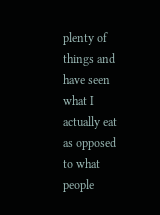plenty of things and have seen what I actually eat as opposed to what people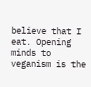believe that I eat. Opening minds to veganism is the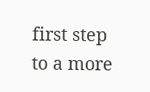first step to a more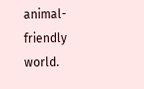animal-friendly world.